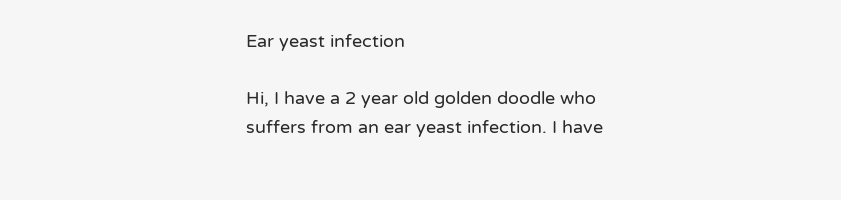Ear yeast infection

Hi, I have a 2 year old golden doodle who suffers from an ear yeast infection. I have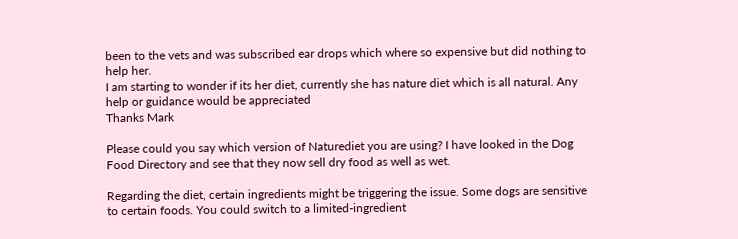been to the vets and was subscribed ear drops which where so expensive but did nothing to help her.
I am starting to wonder if its her diet, currently she has nature diet which is all natural. Any help or guidance would be appreciated
Thanks Mark

Please could you say which version of Naturediet you are using? I have looked in the Dog Food Directory and see that they now sell dry food as well as wet.

Regarding the diet, certain ingredients might be triggering the issue. Some dogs are sensitive to certain foods. You could switch to a limited-ingredient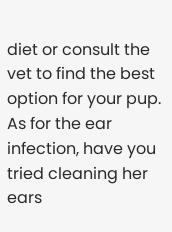diet or consult the vet to find the best option for your pup.
As for the ear infection, have you tried cleaning her ears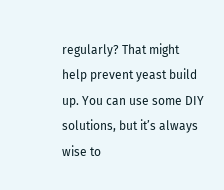regularly? That might help prevent yeast build up. You can use some DIY solutions, but it’s always wise to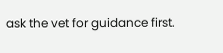ask the vet for guidance first.